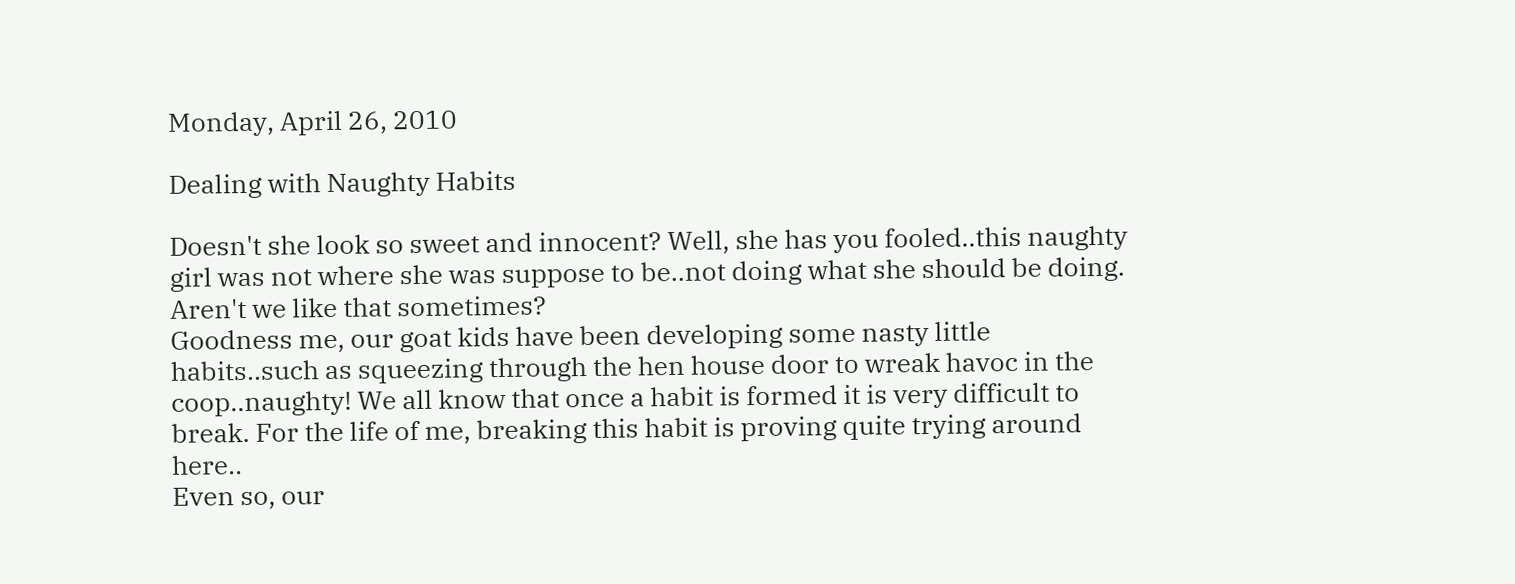Monday, April 26, 2010

Dealing with Naughty Habits

Doesn't she look so sweet and innocent? Well, she has you fooled..this naughty girl was not where she was suppose to be..not doing what she should be doing. Aren't we like that sometimes?
Goodness me, our goat kids have been developing some nasty little habits..such as squeezing through the hen house door to wreak havoc in the coop..naughty! We all know that once a habit is formed it is very difficult to break. For the life of me, breaking this habit is proving quite trying around here..
Even so, our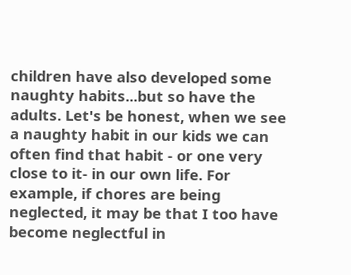children have also developed some naughty habits...but so have the adults. Let's be honest, when we see a naughty habit in our kids we can often find that habit - or one very close to it- in our own life. For example, if chores are being neglected, it may be that I too have become neglectful in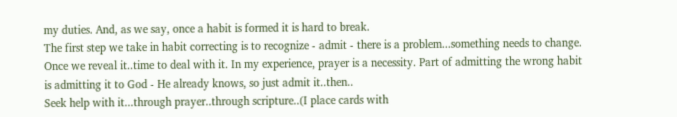my duties. And, as we say, once a habit is formed it is hard to break.
The first step we take in habit correcting is to recognize - admit - there is a problem...something needs to change. Once we reveal it..time to deal with it. In my experience, prayer is a necessity. Part of admitting the wrong habit is admitting it to God - He already knows, so just admit it..then..
Seek help with it...through prayer..through scripture..(I place cards with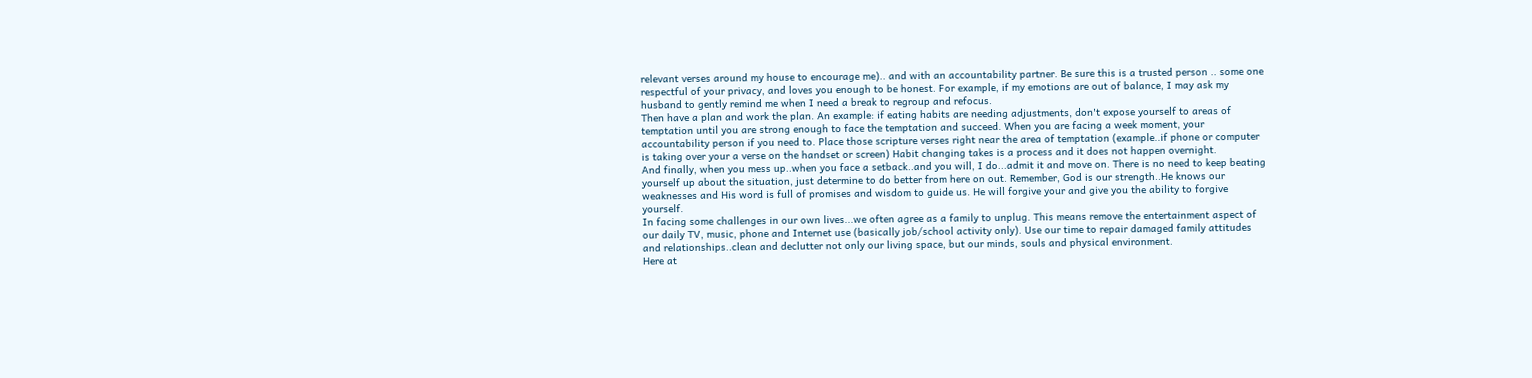relevant verses around my house to encourage me).. and with an accountability partner. Be sure this is a trusted person .. some one respectful of your privacy, and loves you enough to be honest. For example, if my emotions are out of balance, I may ask my husband to gently remind me when I need a break to regroup and refocus.
Then have a plan and work the plan. An example: if eating habits are needing adjustments, don't expose yourself to areas of temptation until you are strong enough to face the temptation and succeed. When you are facing a week moment, your accountability person if you need to. Place those scripture verses right near the area of temptation (example..if phone or computer is taking over your a verse on the handset or screen) Habit changing takes is a process and it does not happen overnight.
And finally, when you mess up..when you face a setback..and you will, I do...admit it and move on. There is no need to keep beating yourself up about the situation, just determine to do better from here on out. Remember, God is our strength..He knows our weaknesses and His word is full of promises and wisdom to guide us. He will forgive your and give you the ability to forgive yourself.
In facing some challenges in our own lives...we often agree as a family to unplug. This means remove the entertainment aspect of our daily TV, music, phone and Internet use (basically job/school activity only). Use our time to repair damaged family attitudes and relationships..clean and declutter not only our living space, but our minds, souls and physical environment.
Here at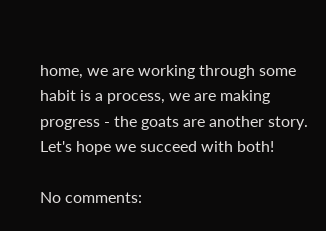home, we are working through some habit is a process, we are making progress - the goats are another story. Let's hope we succeed with both!

No comments: